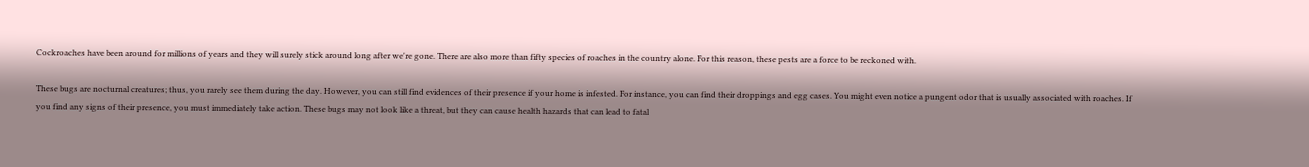Cockroaches have been around for millions of years and they will surely stick around long after we're gone. There are also more than fifty species of roaches in the country alone. For this reason, these pests are a force to be reckoned with.

These bugs are nocturnal creatures; thus, you rarely see them during the day. However, you can still find evidences of their presence if your home is infested. For instance, you can find their droppings and egg cases. You might even notice a pungent odor that is usually associated with roaches. If you find any signs of their presence, you must immediately take action. These bugs may not look like a threat, but they can cause health hazards that can lead to fatal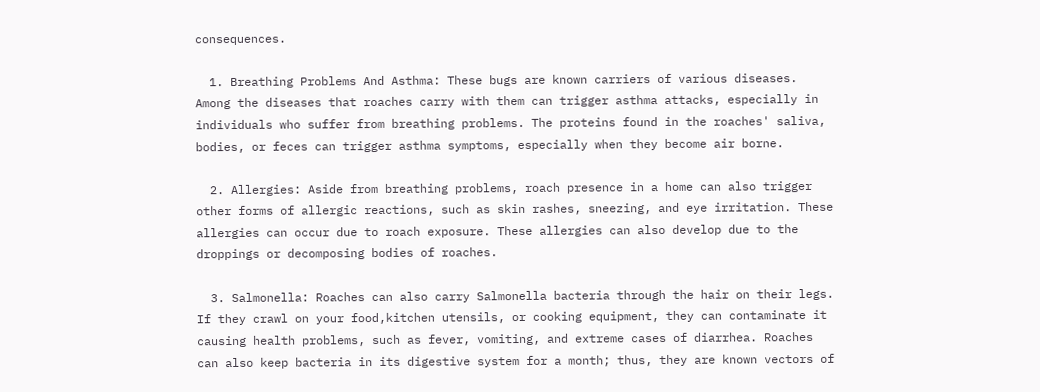consequences.

  1. Breathing Problems And Asthma: These bugs are known carriers of various diseases. Among the diseases that roaches carry with them can trigger asthma attacks, especially in individuals who suffer from breathing problems. The proteins found in the roaches' saliva, bodies, or feces can trigger asthma symptoms, especially when they become air borne.

  2. Allergies: Aside from breathing problems, roach presence in a home can also trigger other forms of allergic reactions, such as skin rashes, sneezing, and eye irritation. These allergies can occur due to roach exposure. These allergies can also develop due to the droppings or decomposing bodies of roaches.

  3. Salmonella: Roaches can also carry Salmonella bacteria through the hair on their legs. If they crawl on your food,kitchen utensils, or cooking equipment, they can contaminate it causing health problems, such as fever, vomiting, and extreme cases of diarrhea. Roaches can also keep bacteria in its digestive system for a month; thus, they are known vectors of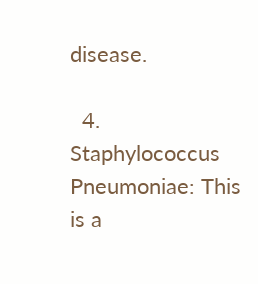disease.

  4. Staphylococcus Pneumoniae: This is a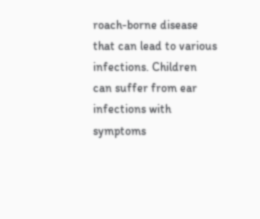roach-borne disease that can lead to various infections. Children can suffer from ear infections with symptoms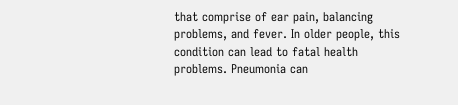that comprise of ear pain, balancing problems, and fever. In older people, this condition can lead to fatal health problems. Pneumonia can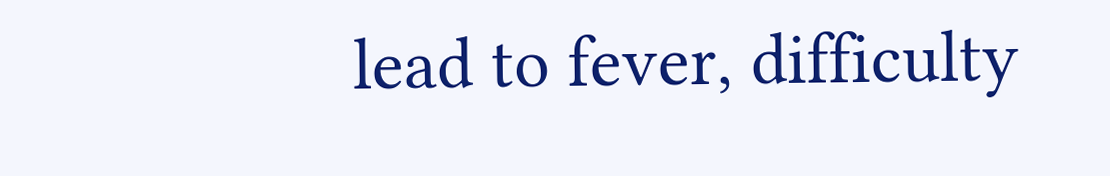lead to fever, difficulty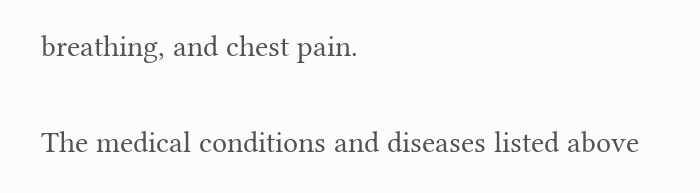breathing, and chest pain.

The medical conditions and diseases listed above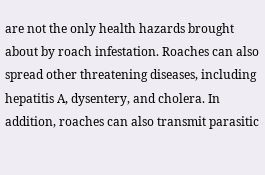are not the only health hazards brought about by roach infestation. Roaches can also spread other threatening diseases, including hepatitis A, dysentery, and cholera. In addition, roaches can also transmit parasitic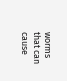worms that can cause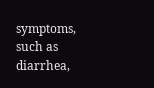symptoms, such as diarrhea,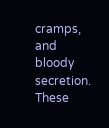cramps, and bloody secretion. These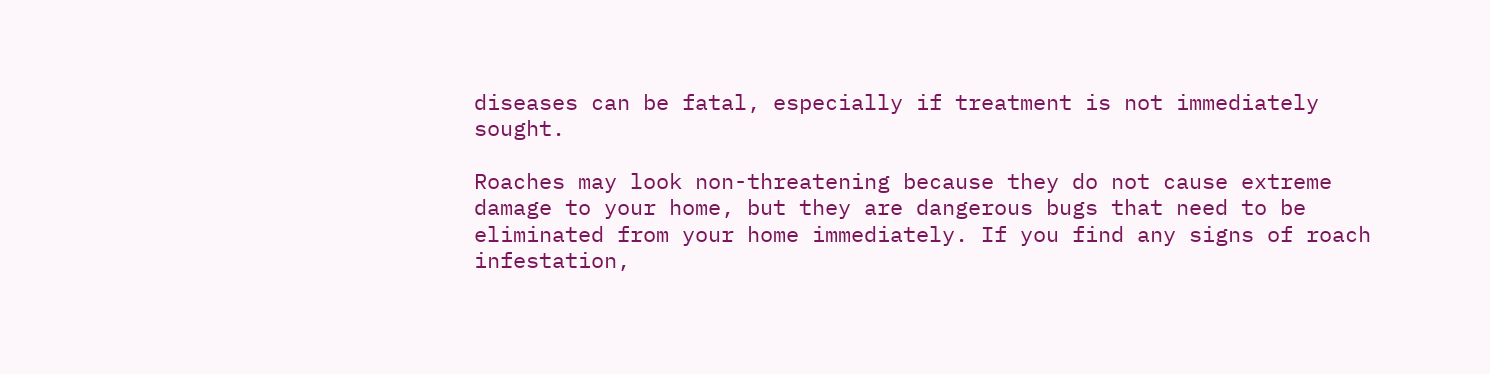diseases can be fatal, especially if treatment is not immediately sought.

Roaches may look non-threatening because they do not cause extreme damage to your home, but they are dangerous bugs that need to be eliminated from your home immediately. If you find any signs of roach infestation,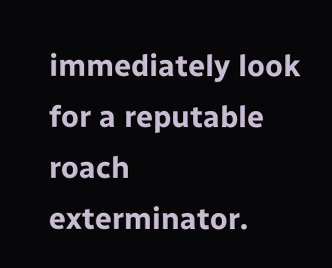immediately look for a reputable roach exterminator.